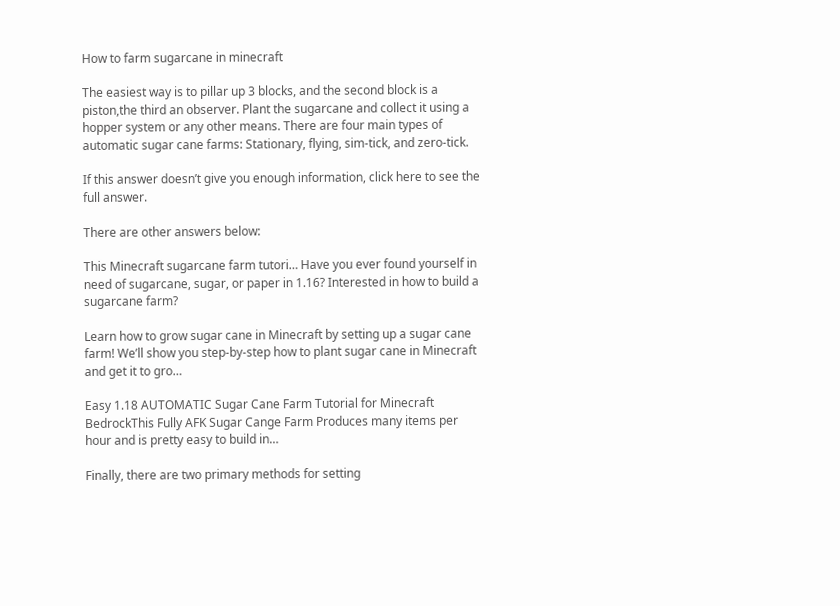How to farm sugarcane in minecraft

The easiest way is to pillar up 3 blocks, and the second block is a piston,the third an observer. Plant the sugarcane and collect it using a hopper system or any other means. There are four main types of automatic sugar cane farms: Stationary, flying, sim-tick, and zero-tick.

If this answer doesn’t give you enough information, click here to see the full answer.

There are other answers below:

This Minecraft sugarcane farm tutori… Have you ever found yourself in need of sugarcane, sugar, or paper in 1.16? Interested in how to build a sugarcane farm?

Learn how to grow sugar cane in Minecraft by setting up a sugar cane farm! We’ll show you step-by-step how to plant sugar cane in Minecraft and get it to gro…

Easy 1.18 AUTOMATIC Sugar Cane Farm Tutorial for Minecraft BedrockThis Fully AFK Sugar Cange Farm Produces many items per hour and is pretty easy to build in…

Finally, there are two primary methods for setting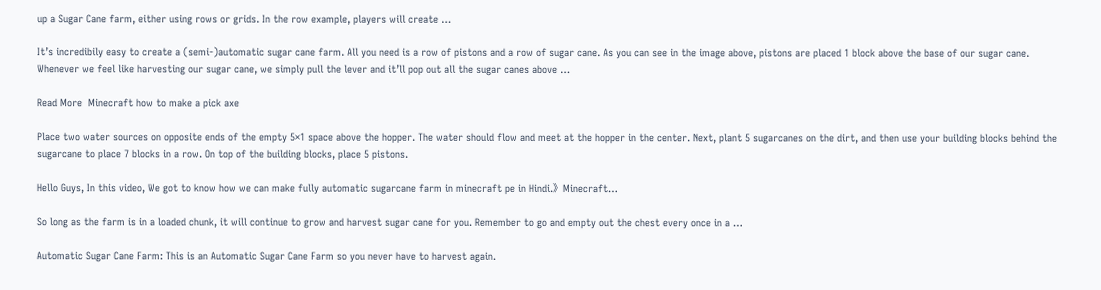up a Sugar Cane farm, either using rows or grids. In the row example, players will create …

It’s incredibily easy to create a (semi-)automatic sugar cane farm. All you need is a row of pistons and a row of sugar cane. As you can see in the image above, pistons are placed 1 block above the base of our sugar cane. Whenever we feel like harvesting our sugar cane, we simply pull the lever and it’ll pop out all the sugar canes above …

Read More  Minecraft how to make a pick axe

Place two water sources on opposite ends of the empty 5×1 space above the hopper. The water should flow and meet at the hopper in the center. Next, plant 5 sugarcanes on the dirt, and then use your building blocks behind the sugarcane to place 7 blocks in a row. On top of the building blocks, place 5 pistons.

Hello Guys, In this video, We got to know how we can make fully automatic sugarcane farm in minecraft pe in Hindi.》Minecraft…

So long as the farm is in a loaded chunk, it will continue to grow and harvest sugar cane for you. Remember to go and empty out the chest every once in a …

Automatic Sugar Cane Farm: This is an Automatic Sugar Cane Farm so you never have to harvest again.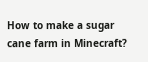How to make a sugar cane farm in Minecraft?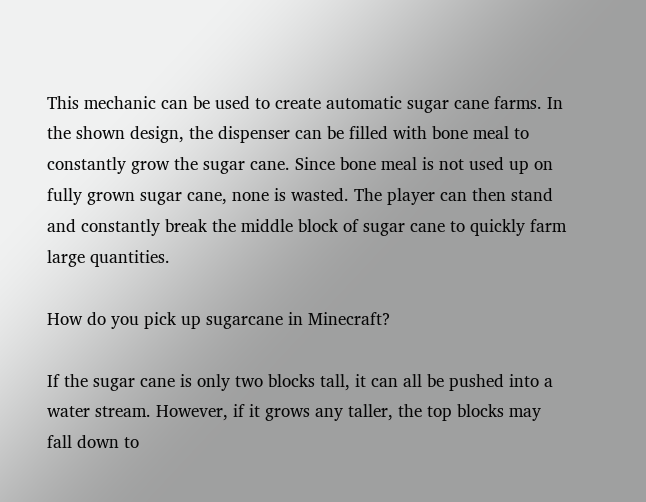This mechanic can be used to create automatic sugar cane farms. In the shown design, the dispenser can be filled with bone meal to constantly grow the sugar cane. Since bone meal is not used up on fully grown sugar cane, none is wasted. The player can then stand and constantly break the middle block of sugar cane to quickly farm large quantities.

How do you pick up sugarcane in Minecraft?

If the sugar cane is only two blocks tall, it can all be pushed into a water stream. However, if it grows any taller, the top blocks may fall down to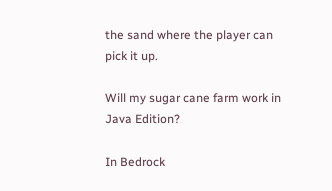the sand where the player can pick it up.

Will my sugar cane farm work in Java Edition?

In Bedrock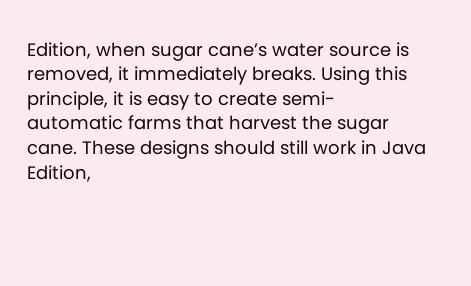Edition, when sugar cane’s water source is removed, it immediately breaks. Using this principle, it is easy to create semi-automatic farms that harvest the sugar cane. These designs should still work in Java Edition,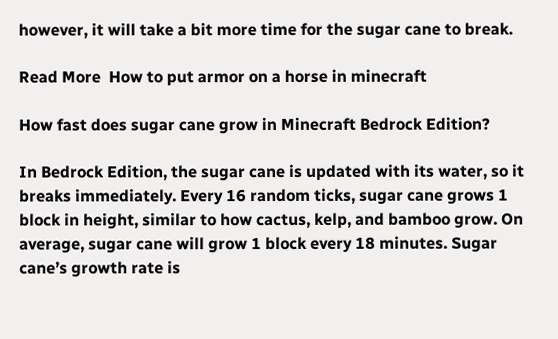however, it will take a bit more time for the sugar cane to break.

Read More  How to put armor on a horse in minecraft

How fast does sugar cane grow in Minecraft Bedrock Edition?

In Bedrock Edition, the sugar cane is updated with its water, so it breaks immediately. Every 16 random ticks, sugar cane grows 1 block in height, similar to how cactus, kelp, and bamboo grow. On average, sugar cane will grow 1 block every 18 minutes. Sugar cane’s growth rate is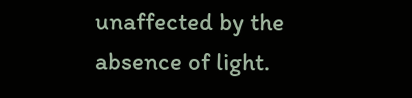unaffected by the absence of light.